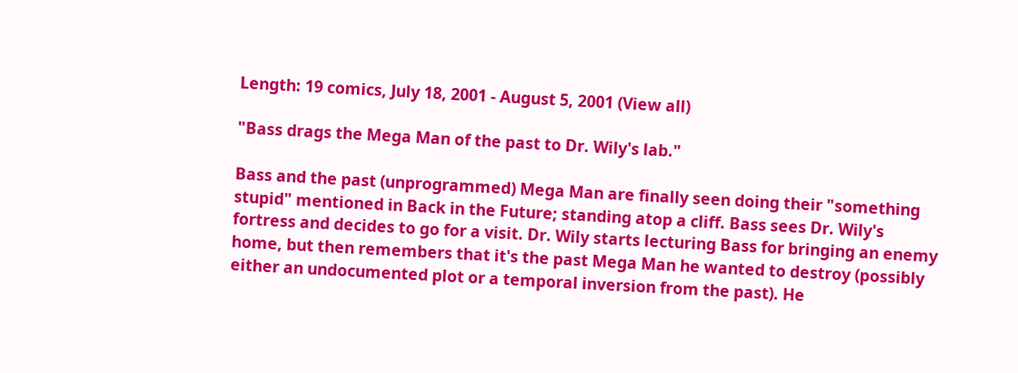Length: 19 comics, July 18, 2001 - August 5, 2001 (View all)

"Bass drags the Mega Man of the past to Dr. Wily's lab."

Bass and the past (unprogrammed) Mega Man are finally seen doing their "something stupid" mentioned in Back in the Future; standing atop a cliff. Bass sees Dr. Wily's fortress and decides to go for a visit. Dr. Wily starts lecturing Bass for bringing an enemy home, but then remembers that it's the past Mega Man he wanted to destroy (possibly either an undocumented plot or a temporal inversion from the past). He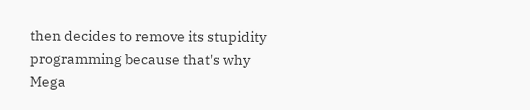then decides to remove its stupidity programming because that's why Mega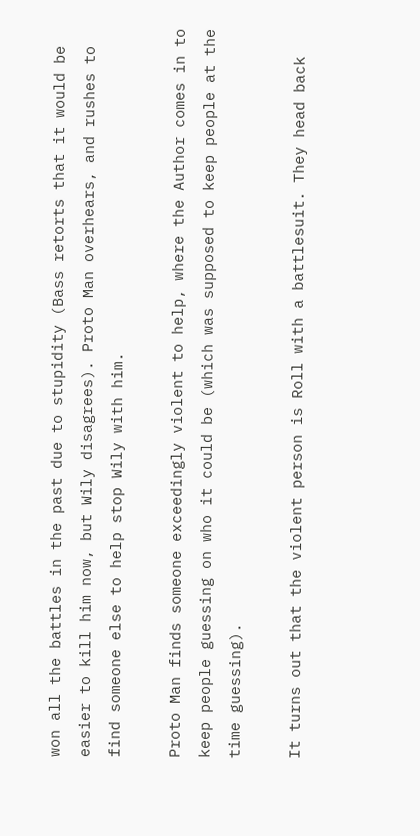won all the battles in the past due to stupidity (Bass retorts that it would be easier to kill him now, but Wily disagrees). Proto Man overhears, and rushes to find someone else to help stop Wily with him.

Proto Man finds someone exceedingly violent to help, where the Author comes in to keep people guessing on who it could be (which was supposed to keep people at the time guessing).

It turns out that the violent person is Roll with a battlesuit. They head back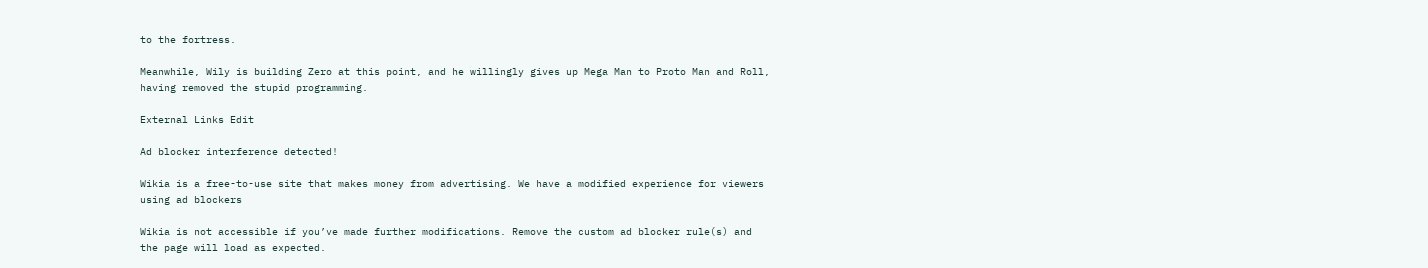to the fortress.

Meanwhile, Wily is building Zero at this point, and he willingly gives up Mega Man to Proto Man and Roll, having removed the stupid programming.

External Links Edit

Ad blocker interference detected!

Wikia is a free-to-use site that makes money from advertising. We have a modified experience for viewers using ad blockers

Wikia is not accessible if you’ve made further modifications. Remove the custom ad blocker rule(s) and the page will load as expected.